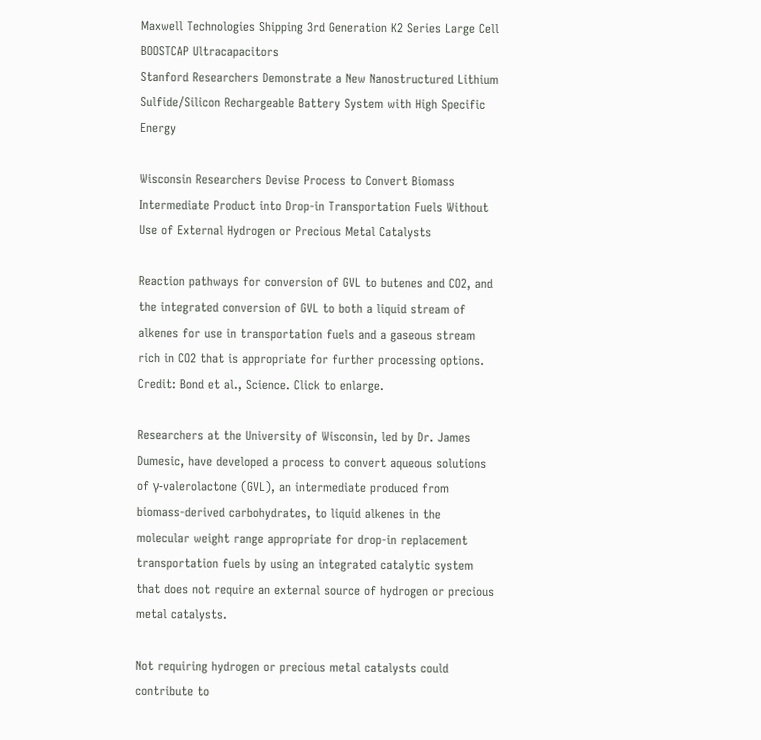Maxwell Technologies Shipping 3rd Generation K2 Series Large Cell BOOSTCAP Ultracapacitors
Stanford Researchers Demonstrate a New Nanostructured Lithium Sulfide/Silicon Rechargeable Battery System with High Specific Energy

Wisconsin Researchers Devise Process to Convert Biomass Intermediate Product into Drop-in Transportation Fuels Without Use of External Hydrogen or Precious Metal Catalysts

Reaction pathways for conversion of GVL to butenes and CO2, and the integrated conversion of GVL to both a liquid stream of alkenes for use in transportation fuels and a gaseous stream rich in CO2 that is appropriate for further processing options. Credit: Bond et al., Science. Click to enlarge.

Researchers at the University of Wisconsin, led by Dr. James Dumesic, have developed a process to convert aqueous solutions of γ-valerolactone (GVL), an intermediate produced from biomass-derived carbohydrates, to liquid alkenes in the molecular weight range appropriate for drop-in replacement transportation fuels by using an integrated catalytic system that does not require an external source of hydrogen or precious metal catalysts.

Not requiring hydrogen or precious metal catalysts could contribute to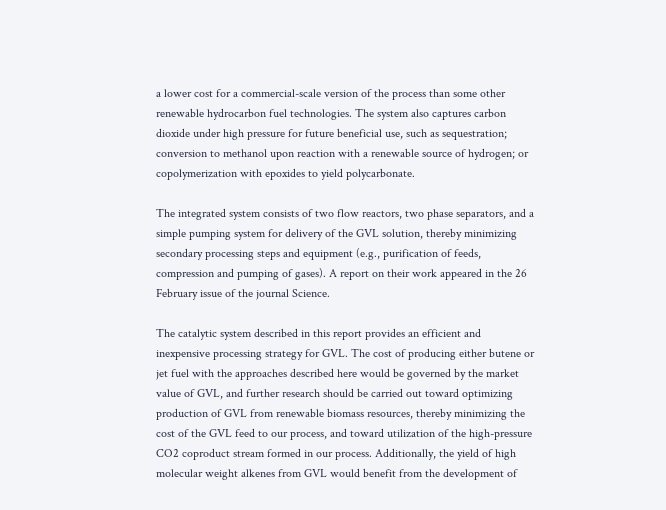a lower cost for a commercial-scale version of the process than some other renewable hydrocarbon fuel technologies. The system also captures carbon dioxide under high pressure for future beneficial use, such as sequestration; conversion to methanol upon reaction with a renewable source of hydrogen; or copolymerization with epoxides to yield polycarbonate.

The integrated system consists of two flow reactors, two phase separators, and a simple pumping system for delivery of the GVL solution, thereby minimizing secondary processing steps and equipment (e.g., purification of feeds, compression and pumping of gases). A report on their work appeared in the 26 February issue of the journal Science.

The catalytic system described in this report provides an efficient and inexpensive processing strategy for GVL. The cost of producing either butene or jet fuel with the approaches described here would be governed by the market value of GVL, and further research should be carried out toward optimizing production of GVL from renewable biomass resources, thereby minimizing the cost of the GVL feed to our process, and toward utilization of the high-pressure CO2 coproduct stream formed in our process. Additionally, the yield of high molecular weight alkenes from GVL would benefit from the development of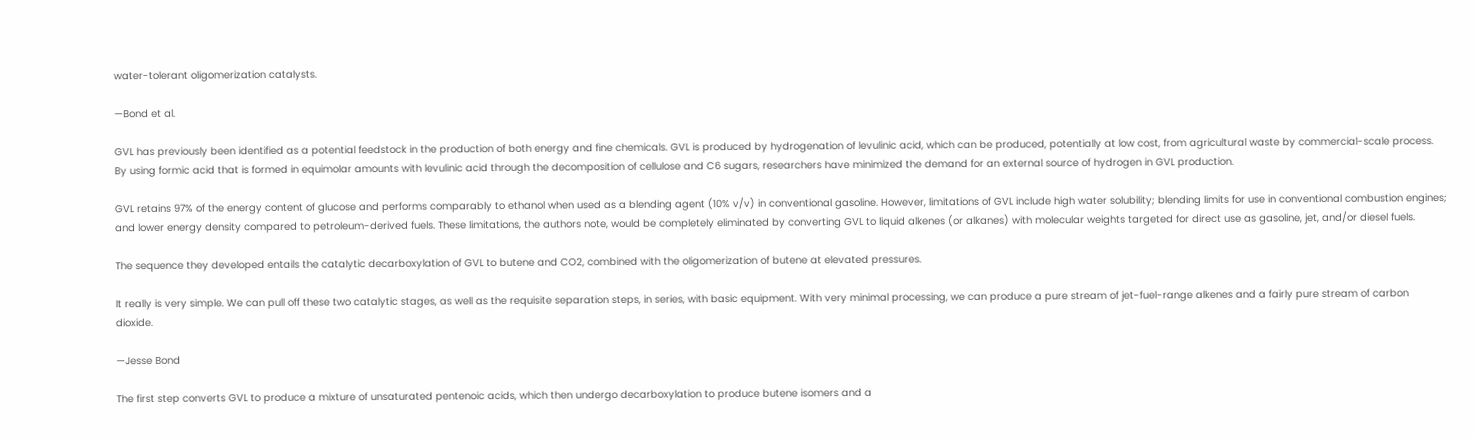water-tolerant oligomerization catalysts.

—Bond et al.

GVL has previously been identified as a potential feedstock in the production of both energy and fine chemicals. GVL is produced by hydrogenation of levulinic acid, which can be produced, potentially at low cost, from agricultural waste by commercial-scale process. By using formic acid that is formed in equimolar amounts with levulinic acid through the decomposition of cellulose and C6 sugars, researchers have minimized the demand for an external source of hydrogen in GVL production.

GVL retains 97% of the energy content of glucose and performs comparably to ethanol when used as a blending agent (10% v/v) in conventional gasoline. However, limitations of GVL include high water solubility; blending limits for use in conventional combustion engines; and lower energy density compared to petroleum-derived fuels. These limitations, the authors note, would be completely eliminated by converting GVL to liquid alkenes (or alkanes) with molecular weights targeted for direct use as gasoline, jet, and/or diesel fuels.

The sequence they developed entails the catalytic decarboxylation of GVL to butene and CO2, combined with the oligomerization of butene at elevated pressures.

It really is very simple. We can pull off these two catalytic stages, as well as the requisite separation steps, in series, with basic equipment. With very minimal processing, we can produce a pure stream of jet-fuel-range alkenes and a fairly pure stream of carbon dioxide.

—Jesse Bond

The first step converts GVL to produce a mixture of unsaturated pentenoic acids, which then undergo decarboxylation to produce butene isomers and a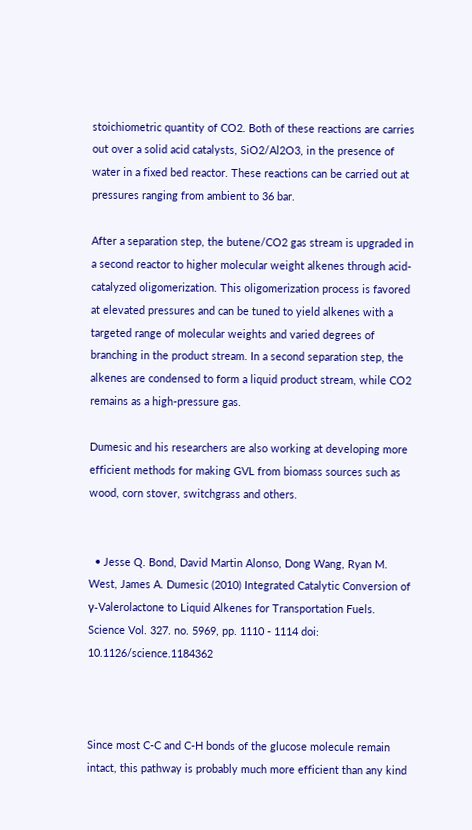stoichiometric quantity of CO2. Both of these reactions are carries out over a solid acid catalysts, SiO2/Al2O3, in the presence of water in a fixed bed reactor. These reactions can be carried out at pressures ranging from ambient to 36 bar.

After a separation step, the butene/CO2 gas stream is upgraded in a second reactor to higher molecular weight alkenes through acid-catalyzed oligomerization. This oligomerization process is favored at elevated pressures and can be tuned to yield alkenes with a targeted range of molecular weights and varied degrees of branching in the product stream. In a second separation step, the alkenes are condensed to form a liquid product stream, while CO2 remains as a high-pressure gas.

Dumesic and his researchers are also working at developing more efficient methods for making GVL from biomass sources such as wood, corn stover, switchgrass and others.


  • Jesse Q. Bond, David Martin Alonso, Dong Wang, Ryan M. West, James A. Dumesic (2010) Integrated Catalytic Conversion of γ-Valerolactone to Liquid Alkenes for Transportation Fuels. Science Vol. 327. no. 5969, pp. 1110 - 1114 doi: 10.1126/science.1184362



Since most C-C and C-H bonds of the glucose molecule remain intact, this pathway is probably much more efficient than any kind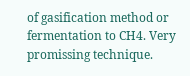of gasification method or fermentation to CH4. Very promissing technique.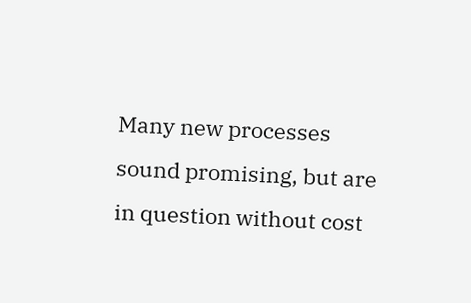Many new processes sound promising, but are in question without cost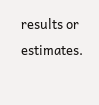results or estimates.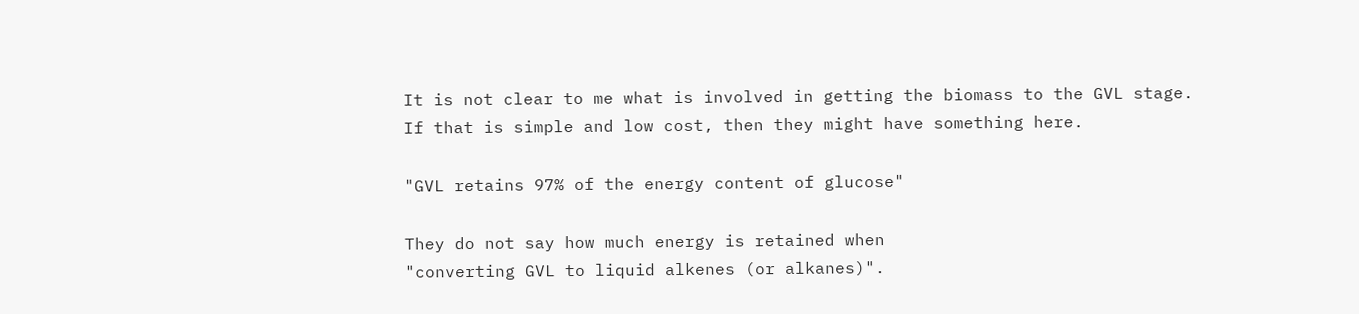It is not clear to me what is involved in getting the biomass to the GVL stage.
If that is simple and low cost, then they might have something here.

"GVL retains 97% of the energy content of glucose"

They do not say how much energy is retained when
"converting GVL to liquid alkenes (or alkanes)".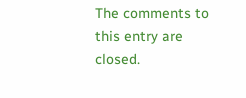The comments to this entry are closed.